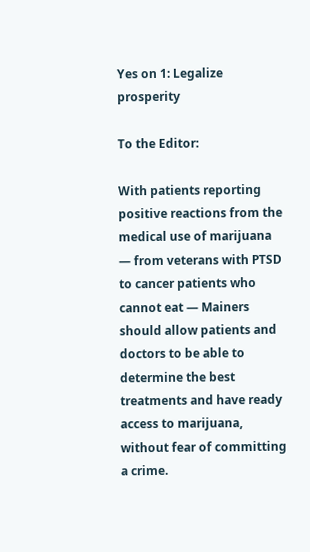Yes on 1: Legalize prosperity

To the Editor:

With patients reporting positive reactions from the medical use of marijuana — from veterans with PTSD to cancer patients who cannot eat — Mainers should allow patients and doctors to be able to determine the best treatments and have ready access to marijuana, without fear of committing a crime.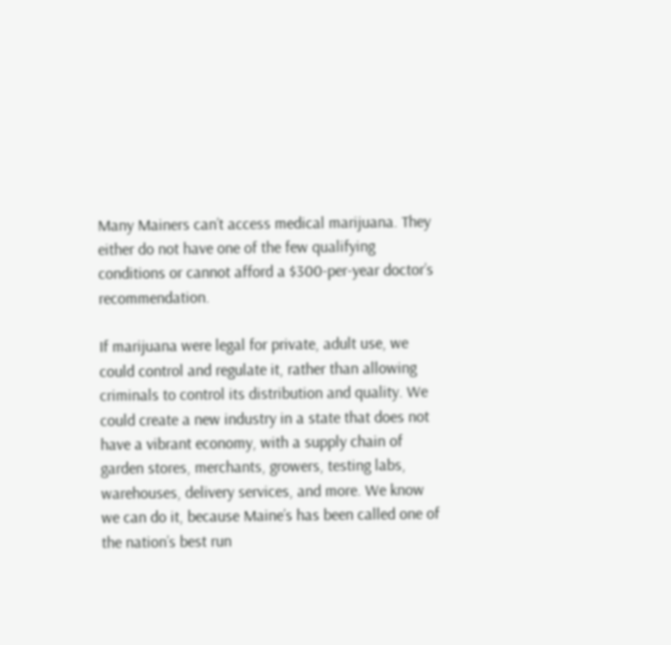Many Mainers can’t access medical marijuana. They either do not have one of the few qualifying conditions or cannot afford a $300-per-year doctor’s recommendation.

If marijuana were legal for private, adult use, we could control and regulate it, rather than allowing criminals to control its distribution and quality. We could create a new industry in a state that does not have a vibrant economy, with a supply chain of  garden stores, merchants, growers, testing labs, warehouses, delivery services, and more. We know we can do it, because Maine’s has been called one of the nation’s best run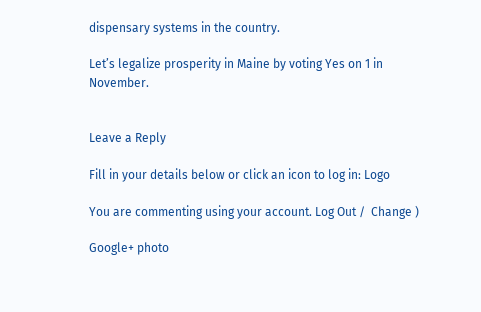dispensary systems in the country.

Let’s legalize prosperity in Maine by voting Yes on 1 in November.


Leave a Reply

Fill in your details below or click an icon to log in: Logo

You are commenting using your account. Log Out /  Change )

Google+ photo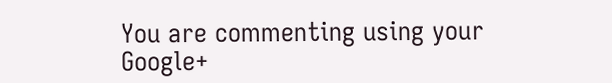You are commenting using your Google+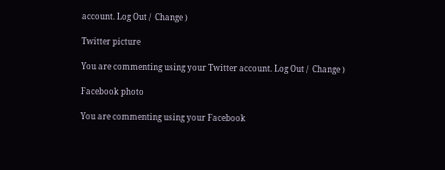account. Log Out /  Change )

Twitter picture

You are commenting using your Twitter account. Log Out /  Change )

Facebook photo

You are commenting using your Facebook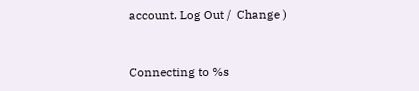account. Log Out /  Change )


Connecting to %s